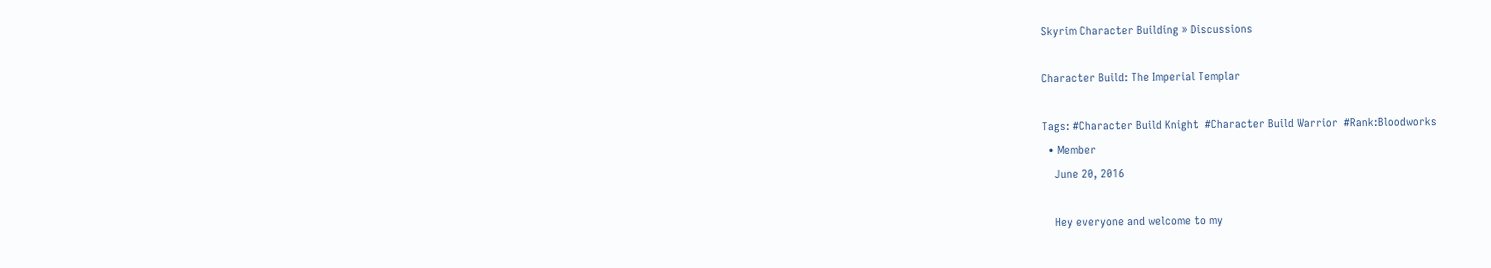Skyrim Character Building » Discussions

Character Build: The Imperial Templar

Tags: #Character Build Knight  #Character Build Warrior  #Rank:Bloodworks
  • Member
    June 20, 2016

    Hey everyone and welcome to my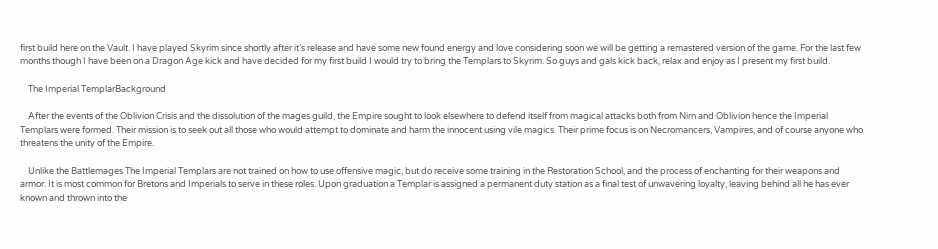first build here on the Vault. I have played Skyrim since shortly after it’s release and have some new found energy and love considering soon we will be getting a remastered version of the game. For the last few months though I have been on a Dragon Age kick and have decided for my first build I would try to bring the Templars to Skyrim. So guys and gals kick back, relax and enjoy as I present my first build.

    The Imperial TemplarBackground

    After the events of the Oblivion Crisis and the dissolution of the mages guild, the Empire sought to look elsewhere to defend itself from magical attacks both from Nirn and Oblivion hence the Imperial Templars were formed. Their mission is to seek out all those who would attempt to dominate and harm the innocent using vile magics. Their prime focus is on Necromancers, Vampires, and of course anyone who threatens the unity of the Empire.

    Unlike the Battlemages The Imperial Templars are not trained on how to use offensive magic, but do receive some training in the Restoration School, and the process of enchanting for their weapons and armor. It is most common for Bretons and Imperials to serve in these roles. Upon graduation a Templar is assigned a permanent duty station as a final test of unwavering loyalty, leaving behind all he has ever known and thrown into the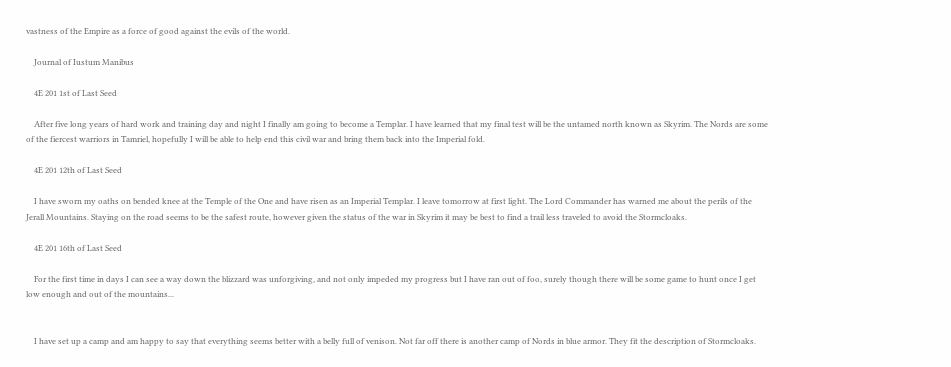vastness of the Empire as a force of good against the evils of the world.

    Journal of Iustum Manibus

    4E 201 1st of Last Seed

    After five long years of hard work and training day and night I finally am going to become a Templar. I have learned that my final test will be the untamed north known as Skyrim. The Nords are some of the fiercest warriors in Tamriel, hopefully I will be able to help end this civil war and bring them back into the Imperial fold.

    4E 201 12th of Last Seed

    I have sworn my oaths on bended knee at the Temple of the One and have risen as an Imperial Templar. I leave tomorrow at first light. The Lord Commander has warned me about the perils of the Jerall Mountains. Staying on the road seems to be the safest route, however given the status of the war in Skyrim it may be best to find a trail less traveled to avoid the Stormcloaks.

    4E 201 16th of Last Seed

    For the first time in days I can see a way down the blizzard was unforgiving, and not only impeded my progress but I have ran out of foo, surely though there will be some game to hunt once I get low enough and out of the mountains...


    I have set up a camp and am happy to say that everything seems better with a belly full of venison. Not far off there is another camp of Nords in blue armor. They fit the description of Stormcloaks.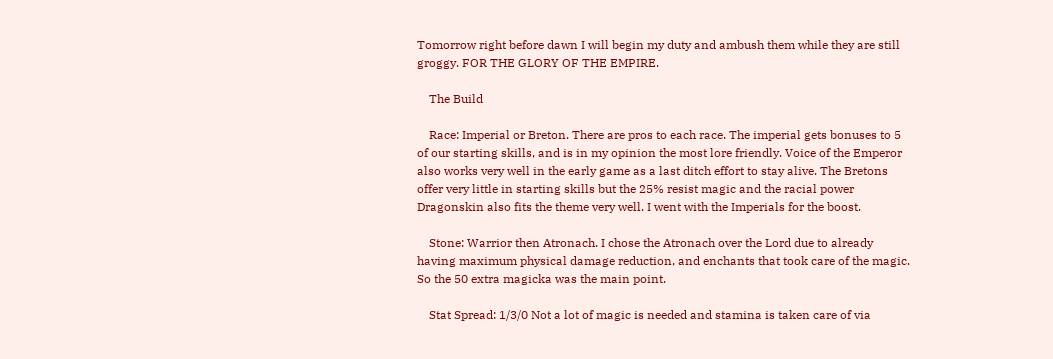Tomorrow right before dawn I will begin my duty and ambush them while they are still groggy. FOR THE GLORY OF THE EMPIRE.

    The Build

    Race: Imperial or Breton. There are pros to each race. The imperial gets bonuses to 5 of our starting skills, and is in my opinion the most lore friendly. Voice of the Emperor also works very well in the early game as a last ditch effort to stay alive. The Bretons offer very little in starting skills but the 25% resist magic and the racial power Dragonskin also fits the theme very well. I went with the Imperials for the boost.

    Stone: Warrior then Atronach. I chose the Atronach over the Lord due to already having maximum physical damage reduction, and enchants that took care of the magic. So the 50 extra magicka was the main point.

    Stat Spread: 1/3/0 Not a lot of magic is needed and stamina is taken care of via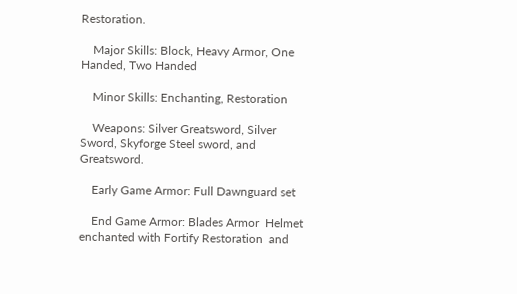Restoration.

    Major Skills: Block, Heavy Armor, One Handed, Two Handed

    Minor Skills: Enchanting, Restoration

    Weapons: Silver Greatsword, Silver Sword, Skyforge Steel sword, and Greatsword.

    Early Game Armor: Full Dawnguard set

    End Game Armor: Blades Armor  Helmet enchanted with Fortify Restoration  and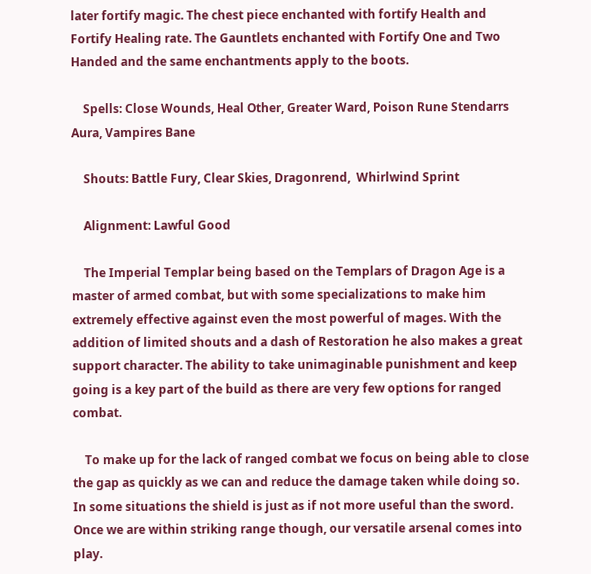later fortify magic. The chest piece enchanted with fortify Health and Fortify Healing rate. The Gauntlets enchanted with Fortify One and Two Handed and the same enchantments apply to the boots.

    Spells: Close Wounds, Heal Other, Greater Ward, Poison Rune Stendarrs Aura, Vampires Bane

    Shouts: Battle Fury, Clear Skies, Dragonrend,  Whirlwind Sprint

    Alignment: Lawful Good

    The Imperial Templar being based on the Templars of Dragon Age is a master of armed combat, but with some specializations to make him extremely effective against even the most powerful of mages. With the addition of limited shouts and a dash of Restoration he also makes a great support character. The ability to take unimaginable punishment and keep going is a key part of the build as there are very few options for ranged combat.

    To make up for the lack of ranged combat we focus on being able to close the gap as quickly as we can and reduce the damage taken while doing so. In some situations the shield is just as if not more useful than the sword. Once we are within striking range though, our versatile arsenal comes into play.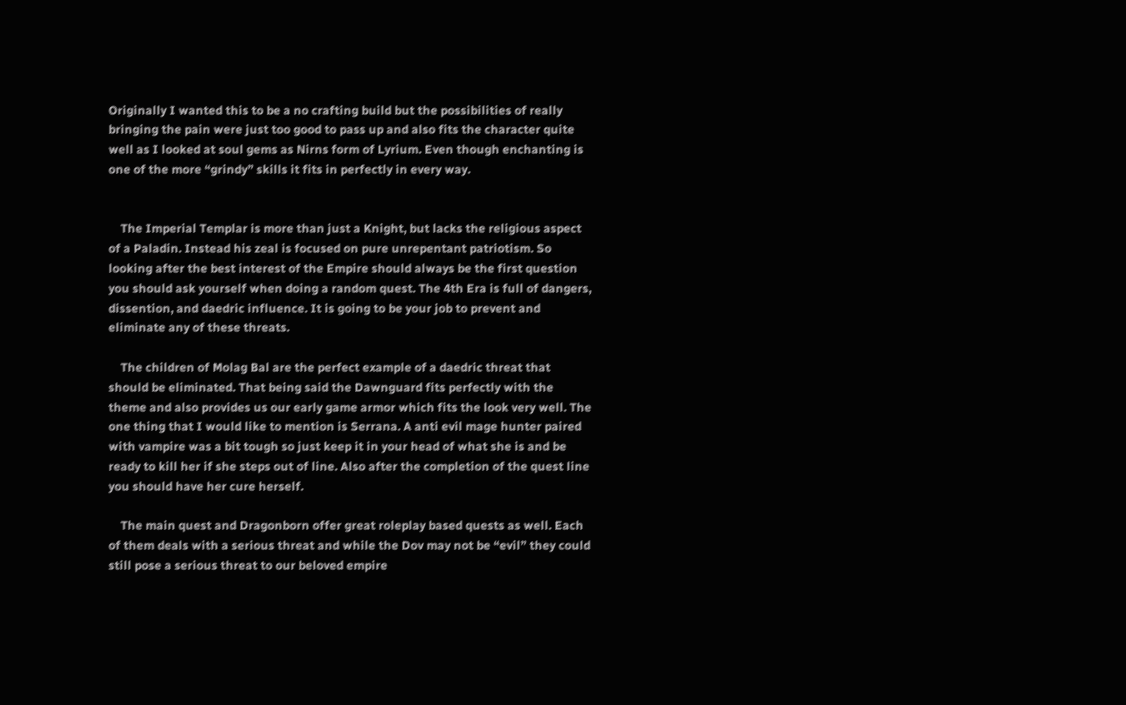Originally I wanted this to be a no crafting build but the possibilities of really bringing the pain were just too good to pass up and also fits the character quite well as I looked at soul gems as Nirns form of Lyrium. Even though enchanting is one of the more “grindy” skills it fits in perfectly in every way.


    The Imperial Templar is more than just a Knight, but lacks the religious aspect of a Paladin. Instead his zeal is focused on pure unrepentant patriotism. So looking after the best interest of the Empire should always be the first question you should ask yourself when doing a random quest. The 4th Era is full of dangers, dissention, and daedric influence. It is going to be your job to prevent and eliminate any of these threats.

    The children of Molag Bal are the perfect example of a daedric threat that should be eliminated. That being said the Dawnguard fits perfectly with the theme and also provides us our early game armor which fits the look very well. The one thing that I would like to mention is Serrana. A anti evil mage hunter paired with vampire was a bit tough so just keep it in your head of what she is and be ready to kill her if she steps out of line. Also after the completion of the quest line you should have her cure herself.

    The main quest and Dragonborn offer great roleplay based quests as well. Each of them deals with a serious threat and while the Dov may not be “evil” they could still pose a serious threat to our beloved empire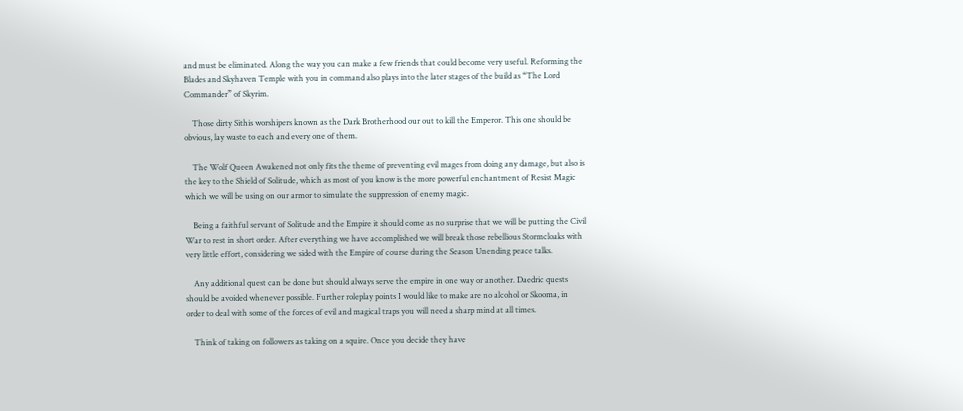and must be eliminated. Along the way you can make a few friends that could become very useful. Reforming the Blades and Skyhaven Temple with you in command also plays into the later stages of the build as “The Lord Commander” of Skyrim.

    Those dirty Sithis worshipers known as the Dark Brotherhood our out to kill the Emperor. This one should be obvious, lay waste to each and every one of them.

    The Wolf Queen Awakened not only fits the theme of preventing evil mages from doing any damage, but also is the key to the Shield of Solitude, which as most of you know is the more powerful enchantment of Resist Magic which we will be using on our armor to simulate the suppression of enemy magic.

    Being a faithful servant of Solitude and the Empire it should come as no surprise that we will be putting the Civil War to rest in short order. After everything we have accomplished we will break those rebellious Stormcloaks with very little effort, considering we sided with the Empire of course during the Season Unending peace talks.

    Any additional quest can be done but should always serve the empire in one way or another. Daedric quests should be avoided whenever possible. Further roleplay points I would like to make are no alcohol or Skooma, in order to deal with some of the forces of evil and magical traps you will need a sharp mind at all times.

    Think of taking on followers as taking on a squire. Once you decide they have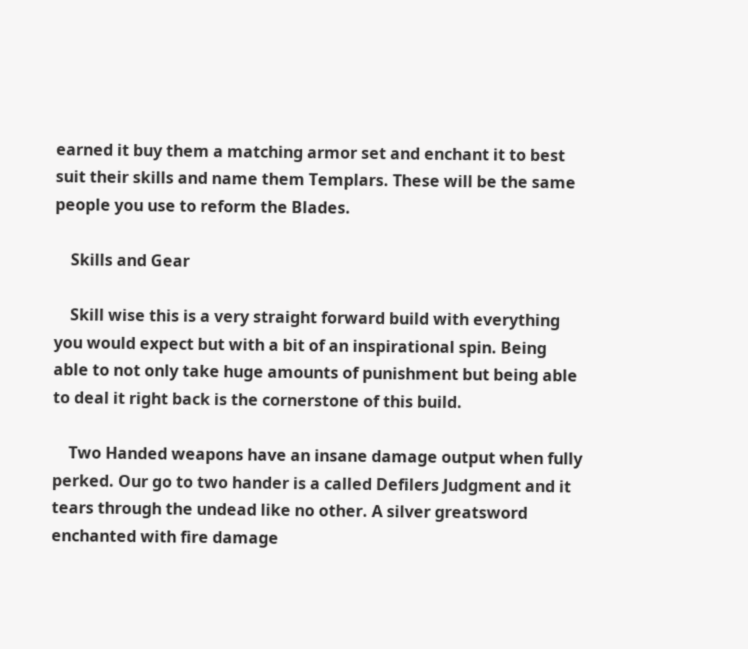earned it buy them a matching armor set and enchant it to best suit their skills and name them Templars. These will be the same people you use to reform the Blades.

    Skills and Gear

    Skill wise this is a very straight forward build with everything you would expect but with a bit of an inspirational spin. Being able to not only take huge amounts of punishment but being able to deal it right back is the cornerstone of this build.

    Two Handed weapons have an insane damage output when fully perked. Our go to two hander is a called Defilers Judgment and it tears through the undead like no other. A silver greatsword enchanted with fire damage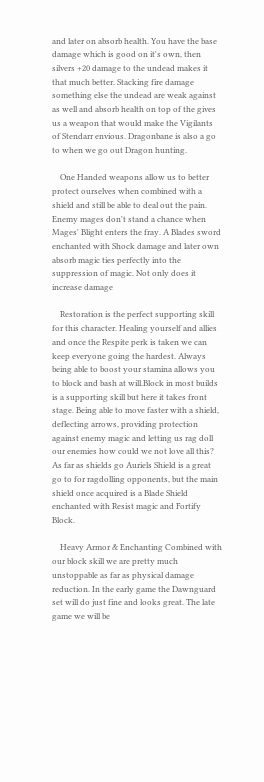and later on absorb health. You have the base damage which is good on it's own, then silvers +20 damage to the undead makes it that much better. Stacking fire damage something else the undead are weak against as well and absorb health on top of the gives us a weapon that would make the Vigilants of Stendarr envious. Dragonbane is also a go to when we go out Dragon hunting.

    One Handed weapons allow us to better protect ourselves when combined with a shield and still be able to deal out the pain. Enemy mages don't stand a chance when Mages' Blight enters the fray. A Blades sword enchanted with Shock damage and later own absorb magic ties perfectly into the suppression of magic. Not only does it increase damage

    Restoration is the perfect supporting skill for this character. Healing yourself and allies and once the Respite perk is taken we can keep everyone going the hardest. Always being able to boost your stamina allows you to block and bash at will.Block in most builds is a supporting skill but here it takes front stage. Being able to move faster with a shield, deflecting arrows, providing protection against enemy magic and letting us rag doll our enemies how could we not love all this? As far as shields go Auriels Shield is a great go to for ragdolling opponents, but the main shield once acquired is a Blade Shield enchanted with Resist magic and Fortify Block.

    Heavy Armor & Enchanting Combined with our block skill we are pretty much unstoppable as far as physical damage reduction. In the early game the Dawnguard set will do just fine and looks great. The late game we will be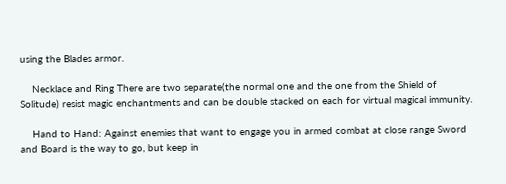using the Blades armor.

    Necklace and Ring There are two separate(the normal one and the one from the Shield of Solitude) resist magic enchantments and can be double stacked on each for virtual magical immunity.

    Hand to Hand: Against enemies that want to engage you in armed combat at close range Sword and Board is the way to go, but keep in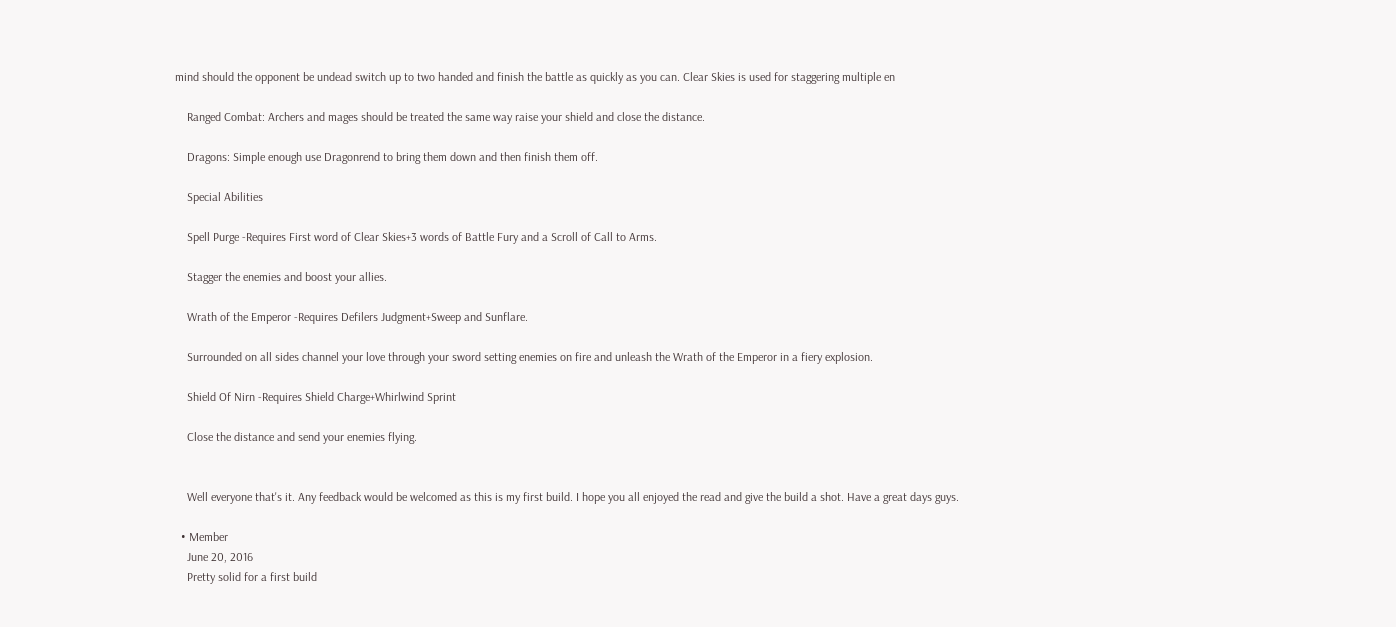mind should the opponent be undead switch up to two handed and finish the battle as quickly as you can. Clear Skies is used for staggering multiple en

    Ranged Combat: Archers and mages should be treated the same way raise your shield and close the distance.

    Dragons: Simple enough use Dragonrend to bring them down and then finish them off.

    Special Abilities

    Spell Purge -Requires First word of Clear Skies+3 words of Battle Fury and a Scroll of Call to Arms.

    Stagger the enemies and boost your allies.

    Wrath of the Emperor -Requires Defilers Judgment+Sweep and Sunflare.

    Surrounded on all sides channel your love through your sword setting enemies on fire and unleash the Wrath of the Emperor in a fiery explosion.

    Shield Of Nirn -Requires Shield Charge+Whirlwind Sprint

    Close the distance and send your enemies flying.


    Well everyone that's it. Any feedback would be welcomed as this is my first build. I hope you all enjoyed the read and give the build a shot. Have a great days guys.

  • Member
    June 20, 2016
    Pretty solid for a first build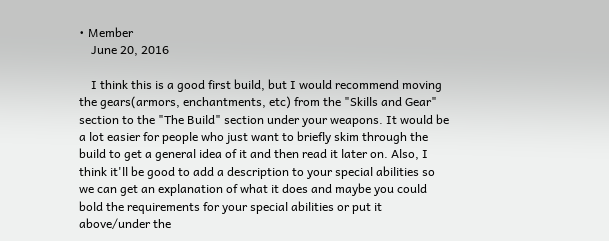• Member
    June 20, 2016

    I think this is a good first build, but I would recommend moving the gears(armors, enchantments, etc) from the "Skills and Gear" section to the "The Build" section under your weapons. It would be a lot easier for people who just want to briefly skim through the build to get a general idea of it and then read it later on. Also, I think it'll be good to add a description to your special abilities so we can get an explanation of what it does and maybe you could bold the requirements for your special abilities or put it above/under the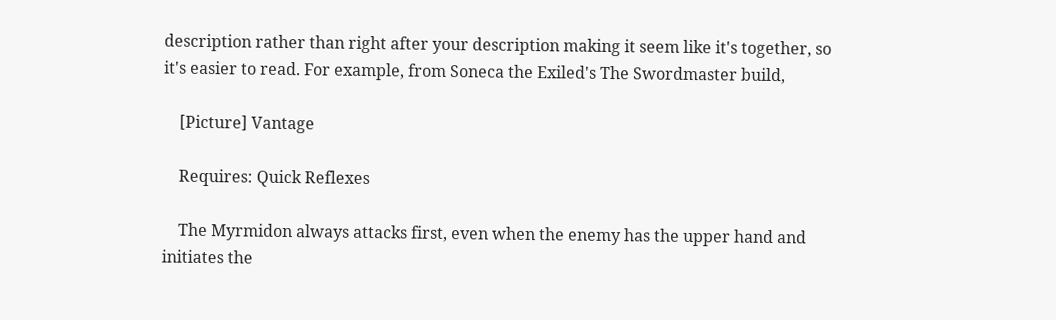description rather than right after your description making it seem like it's together, so it's easier to read. For example, from Soneca the Exiled's The Swordmaster build,

    [Picture] Vantage

    Requires: Quick Reflexes

    The Myrmidon always attacks first, even when the enemy has the upper hand and initiates the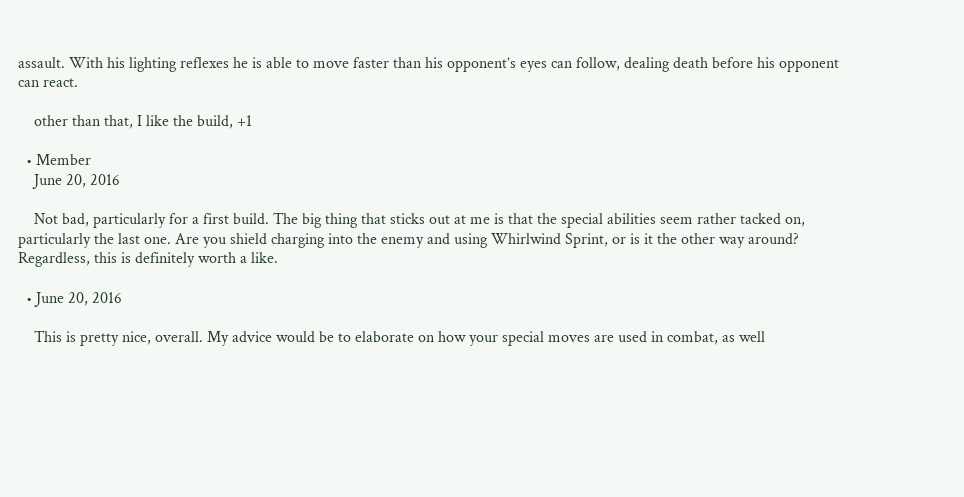assault. With his lighting reflexes he is able to move faster than his opponent’s eyes can follow, dealing death before his opponent can react.

    other than that, I like the build, +1

  • Member
    June 20, 2016

    Not bad, particularly for a first build. The big thing that sticks out at me is that the special abilities seem rather tacked on, particularly the last one. Are you shield charging into the enemy and using Whirlwind Sprint, or is it the other way around? Regardless, this is definitely worth a like.

  • June 20, 2016

    This is pretty nice, overall. My advice would be to elaborate on how your special moves are used in combat, as well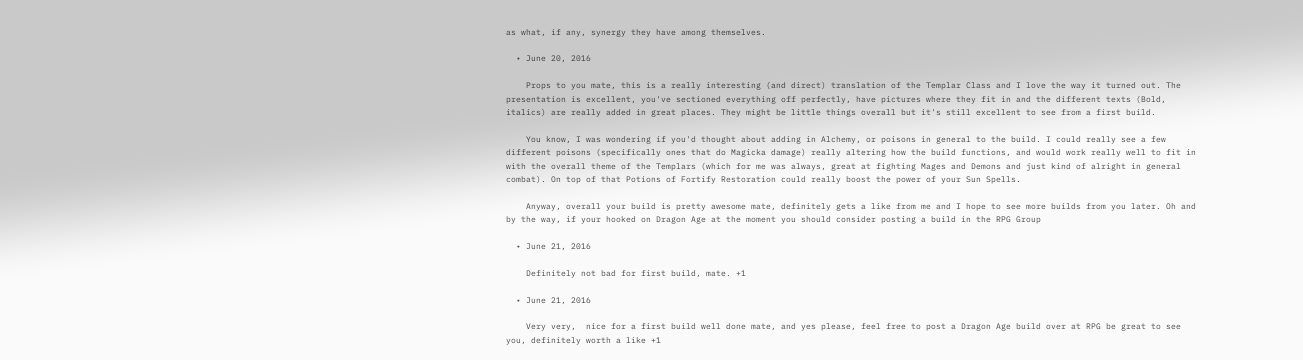as what, if any, synergy they have among themselves.

  • June 20, 2016

    Props to you mate, this is a really interesting (and direct) translation of the Templar Class and I love the way it turned out. The presentation is excellent, you've sectioned everything off perfectly, have pictures where they fit in and the different texts (Bold, italics) are really added in great places. They might be little things overall but it's still excellent to see from a first build.

    You know, I was wondering if you'd thought about adding in Alchemy, or poisons in general to the build. I could really see a few different poisons (specifically ones that do Magicka damage) really altering how the build functions, and would work really well to fit in with the overall theme of the Templars (which for me was always, great at fighting Mages and Demons and just kind of alright in general combat). On top of that Potions of Fortify Restoration could really boost the power of your Sun Spells.

    Anyway, overall your build is pretty awesome mate, definitely gets a like from me and I hope to see more builds from you later. Oh and by the way, if your hooked on Dragon Age at the moment you should consider posting a build in the RPG Group

  • June 21, 2016

    Definitely not bad for first build, mate. +1

  • June 21, 2016

    Very very,  nice for a first build well done mate, and yes please, feel free to post a Dragon Age build over at RPG be great to see you, definitely worth a like +1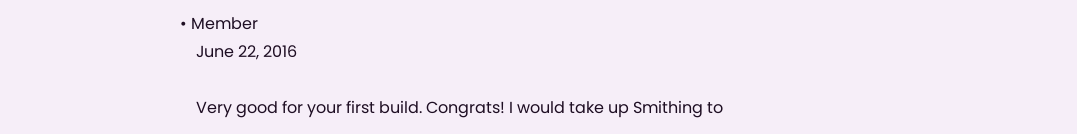• Member
    June 22, 2016

    Very good for your first build. Congrats! I would take up Smithing to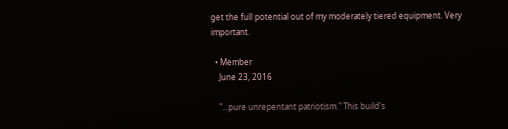get the full potential out of my moderately tiered equipment. Very important.

  • Member
    June 23, 2016

    "...pure unrepentant patriotism." This build's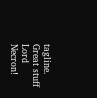tagline.  Great stuff Lord Necron!